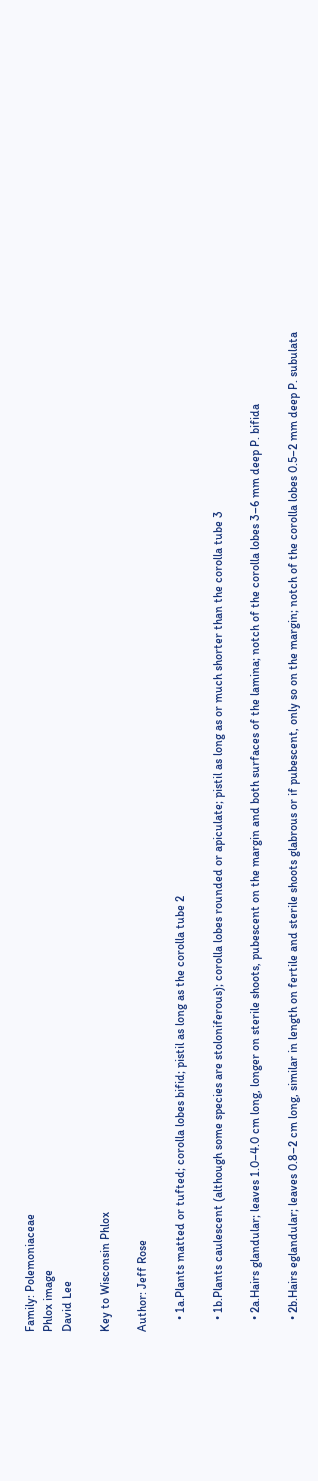Family: Polemoniaceae
Phlox image
David Lee

Key to Wisconsin Phlox

Author: Jeff Rose

    • 1a.Plants matted or tufted; corolla lobes bifid; pistil as long as the corolla tube 2

    • 1b.Plants caulescent (although some species are stoloniferous); corolla lobes rounded or apiculate; pistil as long as or much shorter than the corolla tube 3

    • 2a.Hairs glandular; leaves 1.0–4.0 cm long, longer on sterile shoots, pubescent on the margin and both surfaces of the lamina; notch of the corolla lobes 3–6 mm deep P. bifida

    • 2b.Hairs eglandular; leaves 0.8–2 cm long, similar in length on fertile and sterile shoots glabrous or if pubescent, only so on the margin; notch of the corolla lobes 0.5–2 mm deep P. subulata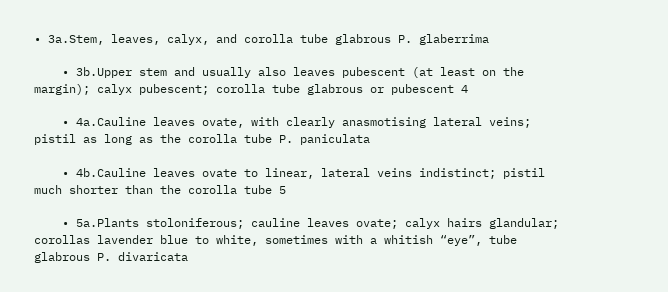• 3a.Stem, leaves, calyx, and corolla tube glabrous P. glaberrima

    • 3b.Upper stem and usually also leaves pubescent (at least on the margin); calyx pubescent; corolla tube glabrous or pubescent 4

    • 4a.Cauline leaves ovate, with clearly anasmotising lateral veins; pistil as long as the corolla tube P. paniculata

    • 4b.Cauline leaves ovate to linear, lateral veins indistinct; pistil much shorter than the corolla tube 5

    • 5a.Plants stoloniferous; cauline leaves ovate; calyx hairs glandular; corollas lavender blue to white, sometimes with a whitish “eye”, tube glabrous P. divaricata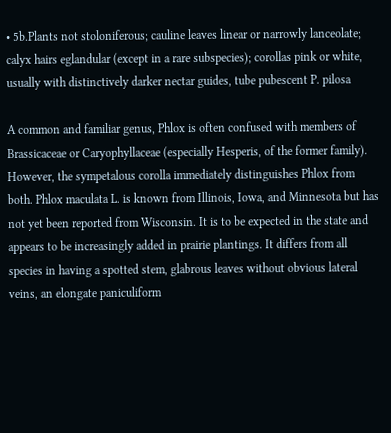• 5b.Plants not stoloniferous; cauline leaves linear or narrowly lanceolate; calyx hairs eglandular (except in a rare subspecies); corollas pink or white, usually with distinctively darker nectar guides, tube pubescent P. pilosa

A common and familiar genus, Phlox is often confused with members of Brassicaceae or Caryophyllaceae (especially Hesperis, of the former family). However, the sympetalous corolla immediately distinguishes Phlox from both. Phlox maculata L. is known from Illinois, Iowa, and Minnesota but has not yet been reported from Wisconsin. It is to be expected in the state and appears to be increasingly added in prairie plantings. It differs from all species in having a spotted stem, glabrous leaves without obvious lateral veins, an elongate paniculiform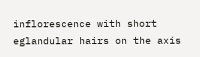inflorescence with short eglandular hairs on the axis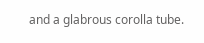and a glabrous corolla tube.